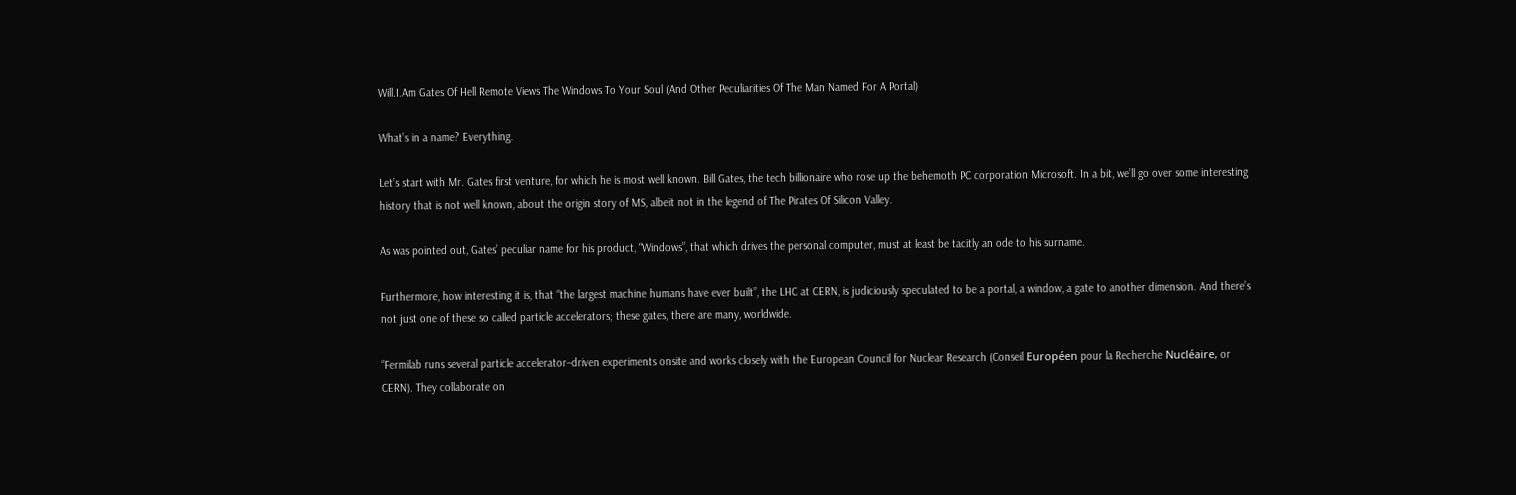Will.I.Am Gates Of Hell Remote Views The Windows To Your Soul (And Other Peculiarities Of The Man Named For A Portal)

What’s in a name? Everything.

Let’s start with Mr. Gates first venture, for which he is most well known. Bill Gates, the tech billionaire who rose up the behemoth PC corporation Microsoft. In a bit, we’ll go over some interesting history that is not well known, about the origin story of MS, albeit not in the legend of The Pirates Of Silicon Valley.

As was pointed out, Gates’ peculiar name for his product, “Windows”, that which drives the personal computer, must at least be tacitly an ode to his surname.

Furthermore, how interesting it is, that “the largest machine humans have ever built”, the LHC at CERN, is judiciously speculated to be a portal, a window, a gate to another dimension. And there’s not just one of these so called particle accelerators; these gates, there are many, worldwide.

“Fermilab runs several particle accelerator–driven experiments onsite and works closely with the European Council for Nuclear Research (Conseil Européen pour la Recherche Nucléaire, or CERN). They collaborate on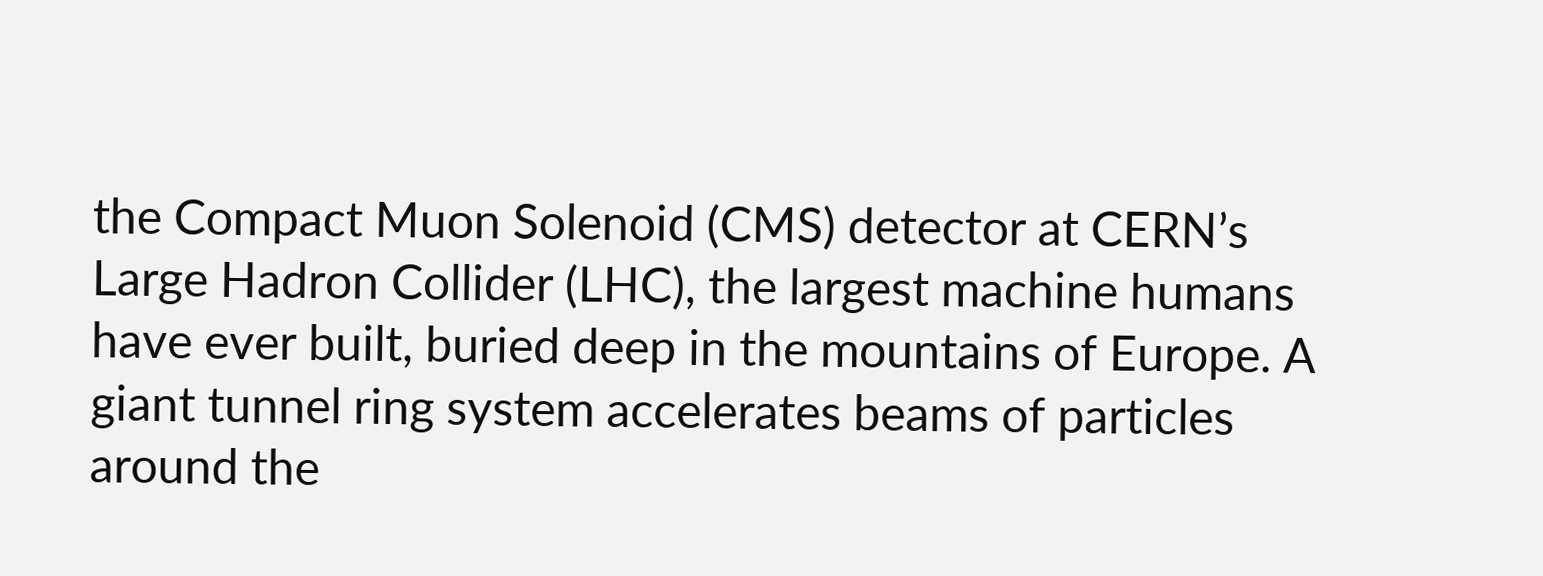the Compact Muon Solenoid (CMS) detector at CERN’s Large Hadron Collider (LHC), the largest machine humans have ever built, buried deep in the mountains of Europe. A giant tunnel ring system accelerates beams of particles around the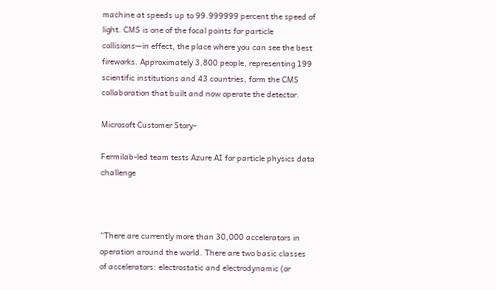machine at speeds up to 99.999999 percent the speed of light. CMS is one of the focal points for particle collisions—in effect, the place where you can see the best fireworks. Approximately 3,800 people, representing 199 scientific institutions and 43 countries, form the CMS collaboration that built and now operate the detector.

Microsoft Customer Story-

Fermilab-led team tests Azure AI for particle physics data challenge



“There are currently more than 30,000 accelerators in operation around the world. There are two basic classes of accelerators: electrostatic and electrodynamic (or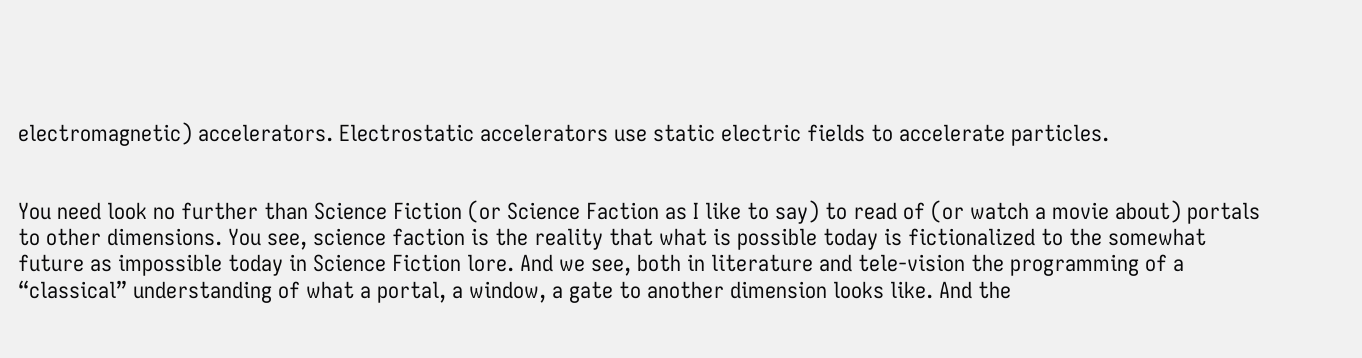electromagnetic) accelerators. Electrostatic accelerators use static electric fields to accelerate particles.


You need look no further than Science Fiction (or Science Faction as I like to say) to read of (or watch a movie about) portals to other dimensions. You see, science faction is the reality that what is possible today is fictionalized to the somewhat future as impossible today in Science Fiction lore. And we see, both in literature and tele-vision the programming of a “classical” understanding of what a portal, a window, a gate to another dimension looks like. And the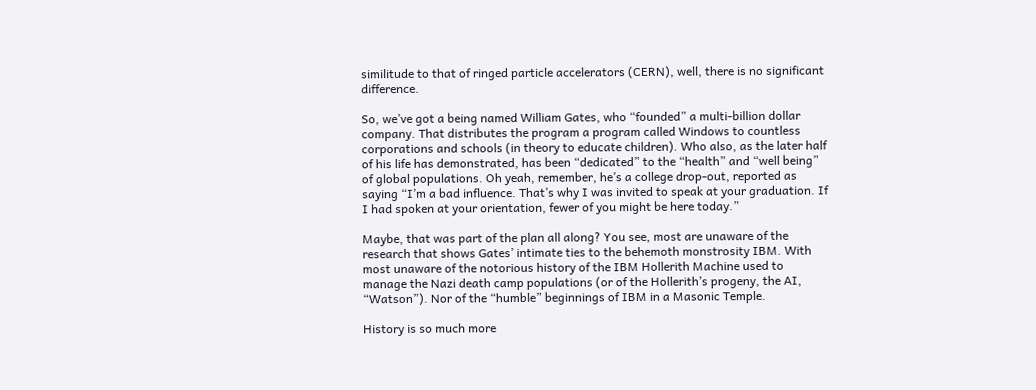similitude to that of ringed particle accelerators (CERN), well, there is no significant difference.

So, we’ve got a being named William Gates, who “founded” a multi-billion dollar company. That distributes the program a program called Windows to countless corporations and schools (in theory to educate children). Who also, as the later half of his life has demonstrated, has been “dedicated” to the “health” and “well being” of global populations. Oh yeah, remember, he’s a college drop-out, reported as saying “I’m a bad influence. That’s why I was invited to speak at your graduation. If I had spoken at your orientation, fewer of you might be here today.”

Maybe, that was part of the plan all along? You see, most are unaware of the research that shows Gates’ intimate ties to the behemoth monstrosity IBM. With most unaware of the notorious history of the IBM Hollerith Machine used to manage the Nazi death camp populations (or of the Hollerith’s progeny, the AI, “Watson”). Nor of the “humble” beginnings of IBM in a Masonic Temple.

History is so much more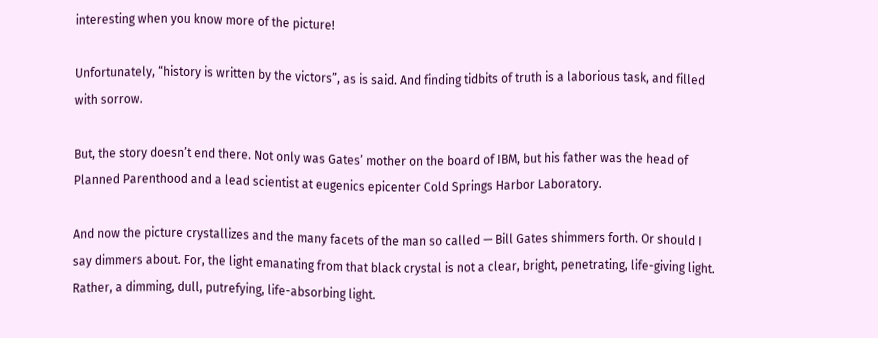interesting when you know more of the picture!

Unfortunately, “history is written by the victors”, as is said. And finding tidbits of truth is a laborious task, and filled with sorrow.

But, the story doesn’t end there. Not only was Gates’ mother on the board of IBM, but his father was the head of Planned Parenthood and a lead scientist at eugenics epicenter Cold Springs Harbor Laboratory.

And now the picture crystallizes and the many facets of the man so called — Bill Gates shimmers forth. Or should I say dimmers about. For, the light emanating from that black crystal is not a clear, bright, penetrating, life-giving light. Rather, a dimming, dull, putrefying, life-absorbing light.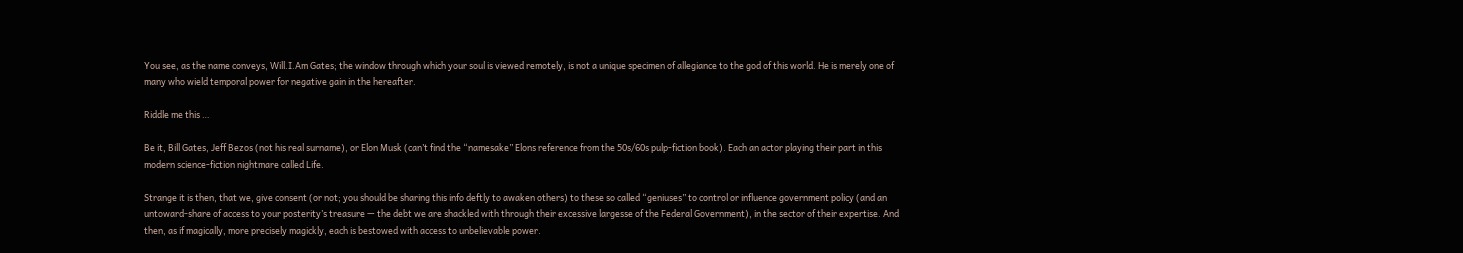You see, as the name conveys, Will.I.Am Gates; the window through which your soul is viewed remotely, is not a unique specimen of allegiance to the god of this world. He is merely one of many who wield temporal power for negative gain in the hereafter.

Riddle me this …

Be it, Bill Gates, Jeff Bezos (not his real surname), or Elon Musk (can’t find the “namesake” Elons reference from the 50s/60s pulp-fiction book). Each an actor playing their part in this modern science-fiction nightmare called Life.

Strange it is then, that we, give consent (or not; you should be sharing this info deftly to awaken others) to these so called “geniuses” to control or influence government policy (and an untoward-share of access to your posterity’s treasure — the debt we are shackled with through their excessive largesse of the Federal Government), in the sector of their expertise. And then, as if magically, more precisely magickly, each is bestowed with access to unbelievable power.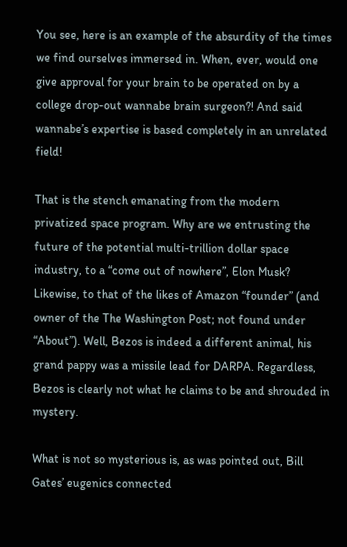You see, here is an example of the absurdity of the times we find ourselves immersed in. When, ever, would one give approval for your brain to be operated on by a college drop-out wannabe brain surgeon?! And said wannabe’s expertise is based completely in an unrelated field!

That is the stench emanating from the modern privatized space program. Why are we entrusting the future of the potential multi-trillion dollar space industry, to a “come out of nowhere”, Elon Musk? Likewise, to that of the likes of Amazon “founder” (and owner of the The Washington Post; not found under “About”). Well, Bezos is indeed a different animal, his grand pappy was a missile lead for DARPA. Regardless, Bezos is clearly not what he claims to be and shrouded in mystery.

What is not so mysterious is, as was pointed out, Bill Gates’ eugenics connected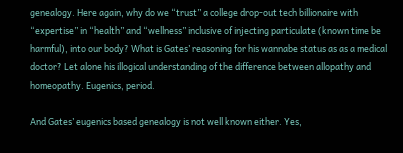genealogy. Here again, why do we “trust” a college drop-out tech billionaire with “expertise” in “health” and “wellness” inclusive of injecting particulate (known time be harmful), into our body? What is Gates’ reasoning for his wannabe status as as a medical doctor? Let alone his illogical understanding of the difference between allopathy and homeopathy. Eugenics, period.

And Gates’ eugenics based genealogy is not well known either. Yes,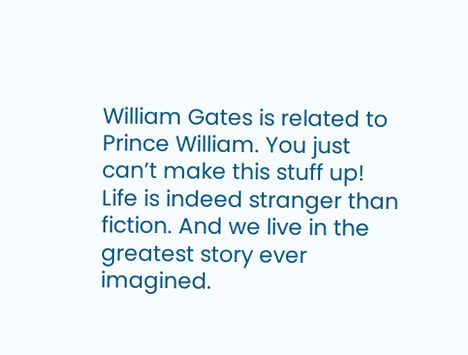William Gates is related to Prince William. You just can’t make this stuff up! Life is indeed stranger than fiction. And we live in the greatest story ever imagined.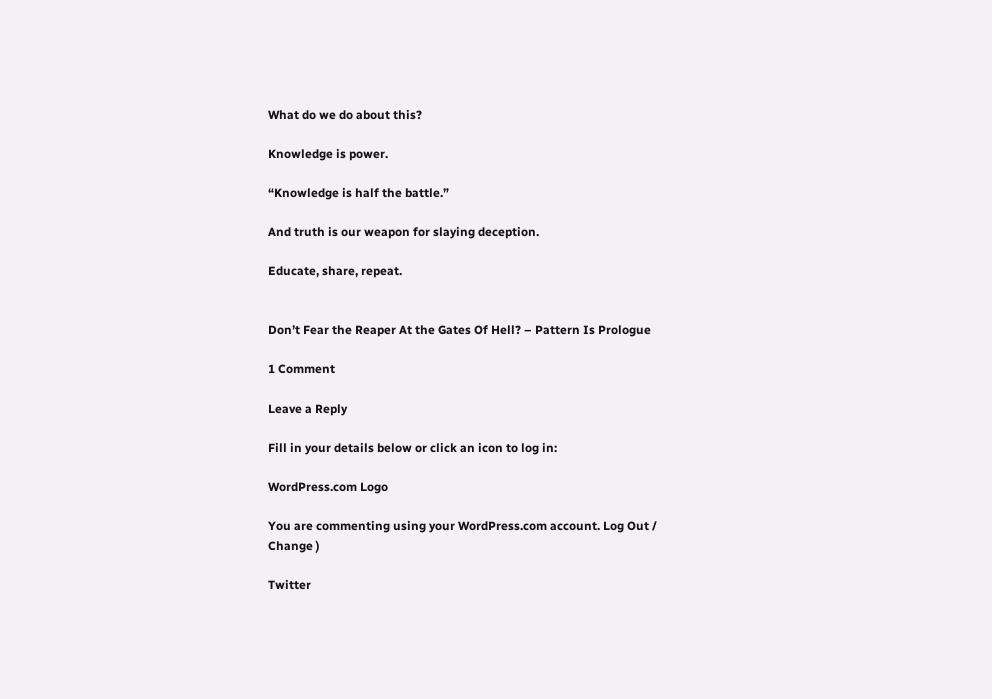What do we do about this?

Knowledge is power.

“Knowledge is half the battle.”

And truth is our weapon for slaying deception.

Educate, share, repeat.


Don’t Fear the Reaper At the Gates Of Hell? – Pattern Is Prologue

1 Comment

Leave a Reply

Fill in your details below or click an icon to log in:

WordPress.com Logo

You are commenting using your WordPress.com account. Log Out /  Change )

Twitter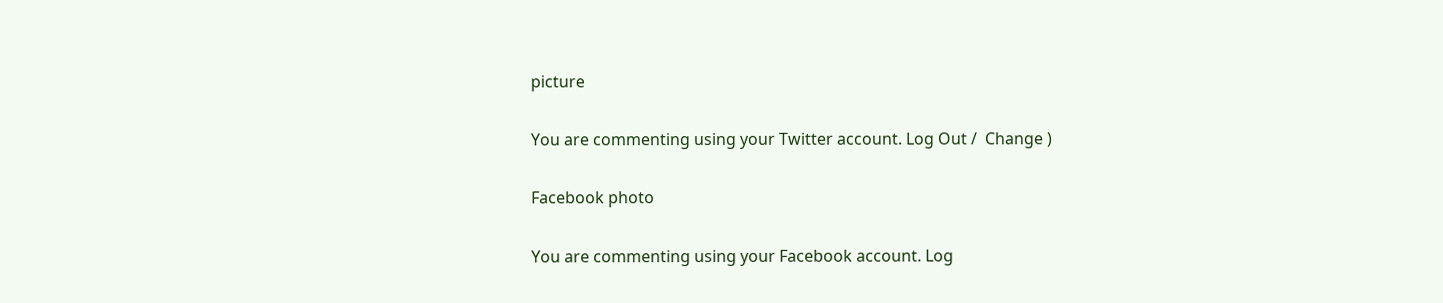picture

You are commenting using your Twitter account. Log Out /  Change )

Facebook photo

You are commenting using your Facebook account. Log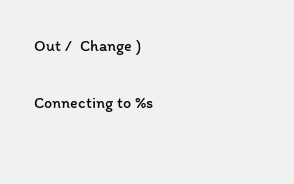Out /  Change )

Connecting to %s